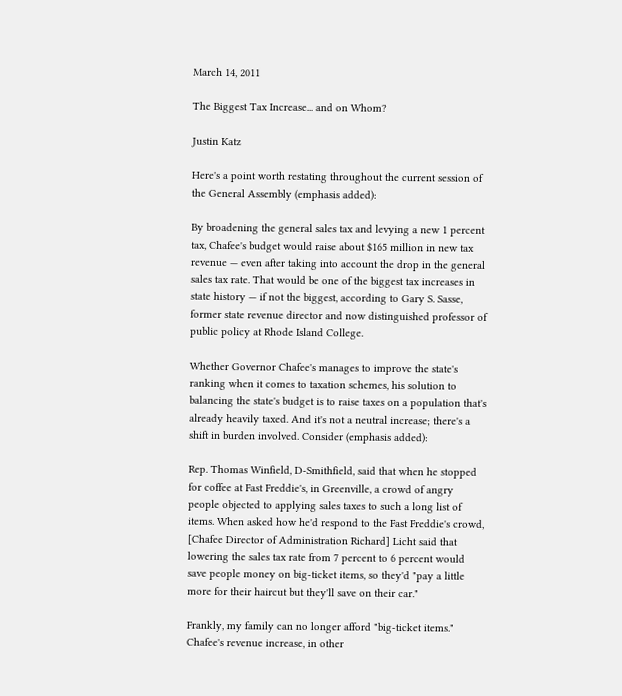March 14, 2011

The Biggest Tax Increase... and on Whom?

Justin Katz

Here's a point worth restating throughout the current session of the General Assembly (emphasis added):

By broadening the general sales tax and levying a new 1 percent tax, Chafee's budget would raise about $165 million in new tax revenue — even after taking into account the drop in the general sales tax rate. That would be one of the biggest tax increases in state history — if not the biggest, according to Gary S. Sasse, former state revenue director and now distinguished professor of public policy at Rhode Island College.

Whether Governor Chafee's manages to improve the state's ranking when it comes to taxation schemes, his solution to balancing the state's budget is to raise taxes on a population that's already heavily taxed. And it's not a neutral increase; there's a shift in burden involved. Consider (emphasis added):

Rep. Thomas Winfield, D-Smithfield, said that when he stopped for coffee at Fast Freddie's, in Greenville, a crowd of angry people objected to applying sales taxes to such a long list of items. When asked how he'd respond to the Fast Freddie's crowd, [Chafee Director of Administration Richard] Licht said that lowering the sales tax rate from 7 percent to 6 percent would save people money on big-ticket items, so they'd "pay a little more for their haircut but they'll save on their car."

Frankly, my family can no longer afford "big-ticket items." Chafee's revenue increase, in other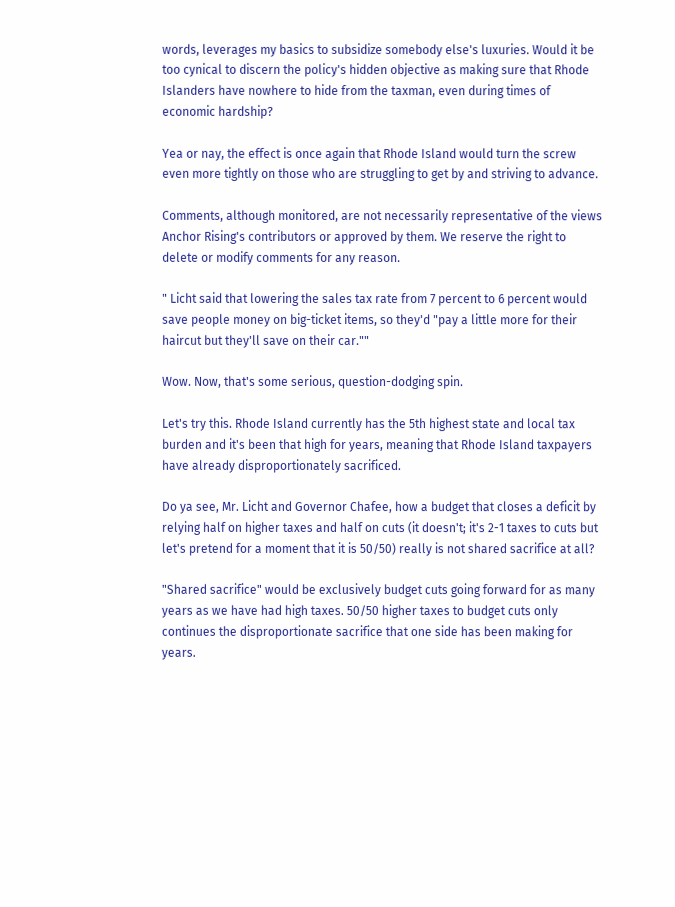words, leverages my basics to subsidize somebody else's luxuries. Would it be too cynical to discern the policy's hidden objective as making sure that Rhode Islanders have nowhere to hide from the taxman, even during times of economic hardship?

Yea or nay, the effect is once again that Rhode Island would turn the screw even more tightly on those who are struggling to get by and striving to advance.

Comments, although monitored, are not necessarily representative of the views Anchor Rising's contributors or approved by them. We reserve the right to delete or modify comments for any reason.

" Licht said that lowering the sales tax rate from 7 percent to 6 percent would save people money on big-ticket items, so they'd "pay a little more for their haircut but they'll save on their car.""

Wow. Now, that's some serious, question-dodging spin.

Let's try this. Rhode Island currently has the 5th highest state and local tax burden and it's been that high for years, meaning that Rhode Island taxpayers have already disproportionately sacrificed.

Do ya see, Mr. Licht and Governor Chafee, how a budget that closes a deficit by relying half on higher taxes and half on cuts (it doesn't; it's 2-1 taxes to cuts but let's pretend for a moment that it is 50/50) really is not shared sacrifice at all?

"Shared sacrifice" would be exclusively budget cuts going forward for as many years as we have had high taxes. 50/50 higher taxes to budget cuts only continues the disproportionate sacrifice that one side has been making for years.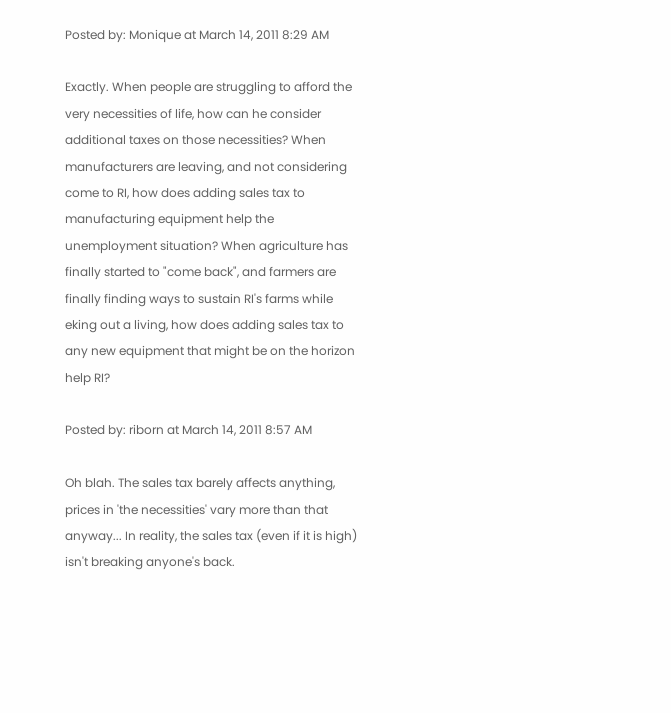Posted by: Monique at March 14, 2011 8:29 AM

Exactly. When people are struggling to afford the very necessities of life, how can he consider additional taxes on those necessities? When manufacturers are leaving, and not considering come to RI, how does adding sales tax to manufacturing equipment help the unemployment situation? When agriculture has finally started to "come back", and farmers are finally finding ways to sustain RI's farms while eking out a living, how does adding sales tax to any new equipment that might be on the horizon help RI?

Posted by: riborn at March 14, 2011 8:57 AM

Oh blah. The sales tax barely affects anything, prices in 'the necessities' vary more than that anyway... In reality, the sales tax (even if it is high) isn't breaking anyone's back.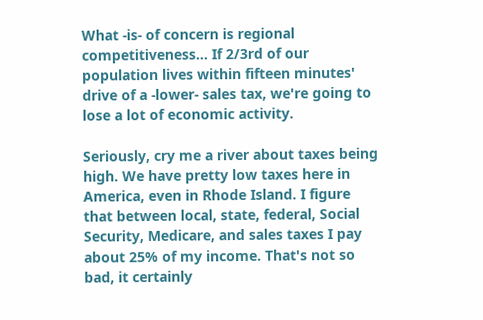What -is- of concern is regional competitiveness... If 2/3rd of our population lives within fifteen minutes' drive of a -lower- sales tax, we're going to lose a lot of economic activity.

Seriously, cry me a river about taxes being high. We have pretty low taxes here in America, even in Rhode Island. I figure that between local, state, federal, Social Security, Medicare, and sales taxes I pay about 25% of my income. That's not so bad, it certainly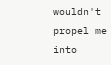wouldn't propel me into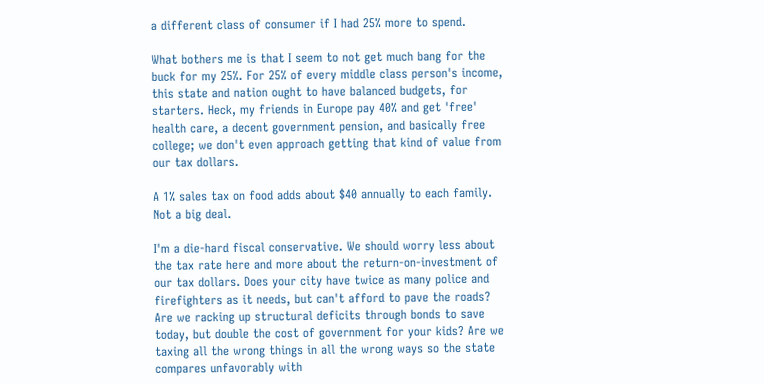a different class of consumer if I had 25% more to spend.

What bothers me is that I seem to not get much bang for the buck for my 25%. For 25% of every middle class person's income, this state and nation ought to have balanced budgets, for starters. Heck, my friends in Europe pay 40% and get 'free' health care, a decent government pension, and basically free college; we don't even approach getting that kind of value from our tax dollars.

A 1% sales tax on food adds about $40 annually to each family. Not a big deal.

I'm a die-hard fiscal conservative. We should worry less about the tax rate here and more about the return-on-investment of our tax dollars. Does your city have twice as many police and firefighters as it needs, but can't afford to pave the roads? Are we racking up structural deficits through bonds to save today, but double the cost of government for your kids? Are we taxing all the wrong things in all the wrong ways so the state compares unfavorably with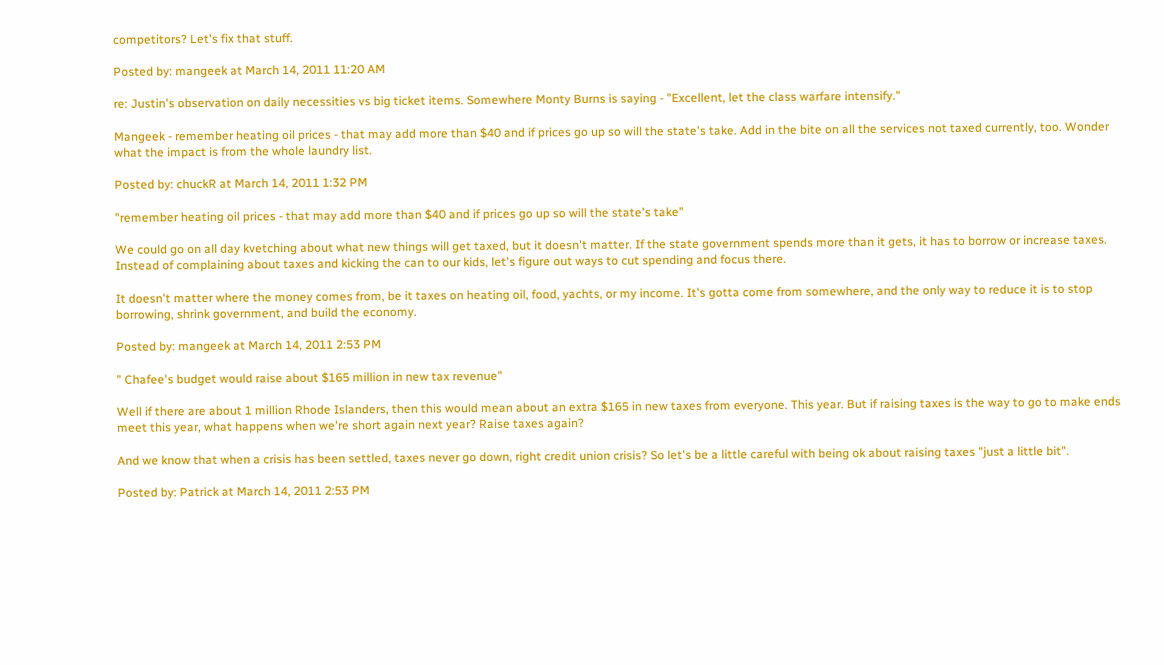competitors? Let's fix that stuff.

Posted by: mangeek at March 14, 2011 11:20 AM

re: Justin's observation on daily necessities vs big ticket items. Somewhere Monty Burns is saying - "Excellent, let the class warfare intensify."

Mangeek - remember heating oil prices - that may add more than $40 and if prices go up so will the state's take. Add in the bite on all the services not taxed currently, too. Wonder what the impact is from the whole laundry list.

Posted by: chuckR at March 14, 2011 1:32 PM

"remember heating oil prices - that may add more than $40 and if prices go up so will the state's take"

We could go on all day kvetching about what new things will get taxed, but it doesn't matter. If the state government spends more than it gets, it has to borrow or increase taxes. Instead of complaining about taxes and kicking the can to our kids, let's figure out ways to cut spending and focus there.

It doesn't matter where the money comes from, be it taxes on heating oil, food, yachts, or my income. It's gotta come from somewhere, and the only way to reduce it is to stop borrowing, shrink government, and build the economy.

Posted by: mangeek at March 14, 2011 2:53 PM

" Chafee's budget would raise about $165 million in new tax revenue"

Well if there are about 1 million Rhode Islanders, then this would mean about an extra $165 in new taxes from everyone. This year. But if raising taxes is the way to go to make ends meet this year, what happens when we're short again next year? Raise taxes again?

And we know that when a crisis has been settled, taxes never go down, right credit union crisis? So let's be a little careful with being ok about raising taxes "just a little bit".

Posted by: Patrick at March 14, 2011 2:53 PM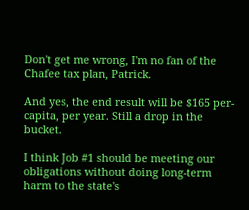Don't get me wrong, I'm no fan of the Chafee tax plan, Patrick.

And yes, the end result will be $165 per-capita, per year. Still a drop in the bucket.

I think Job #1 should be meeting our obligations without doing long-term harm to the state's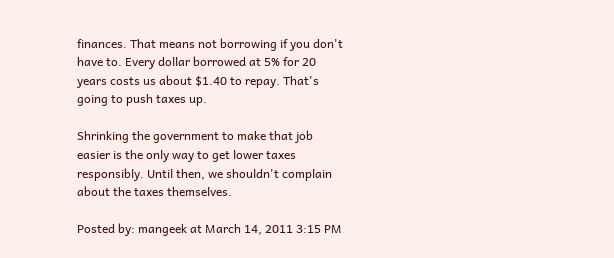finances. That means not borrowing if you don't have to. Every dollar borrowed at 5% for 20 years costs us about $1.40 to repay. That's going to push taxes up.

Shrinking the government to make that job easier is the only way to get lower taxes responsibly. Until then, we shouldn't complain about the taxes themselves.

Posted by: mangeek at March 14, 2011 3:15 PM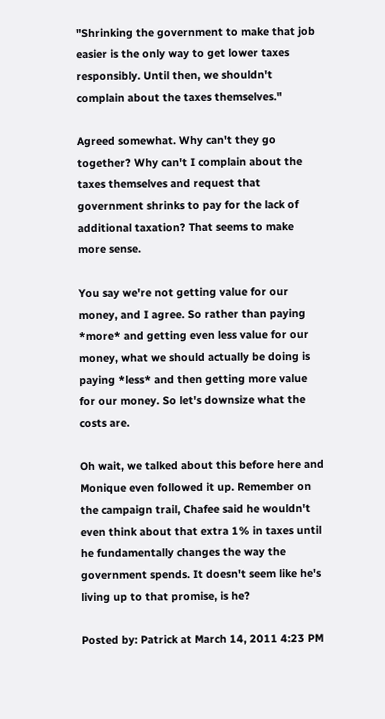"Shrinking the government to make that job easier is the only way to get lower taxes responsibly. Until then, we shouldn't complain about the taxes themselves."

Agreed somewhat. Why can't they go together? Why can't I complain about the taxes themselves and request that government shrinks to pay for the lack of additional taxation? That seems to make more sense.

You say we're not getting value for our money, and I agree. So rather than paying *more* and getting even less value for our money, what we should actually be doing is paying *less* and then getting more value for our money. So let's downsize what the costs are.

Oh wait, we talked about this before here and Monique even followed it up. Remember on the campaign trail, Chafee said he wouldn't even think about that extra 1% in taxes until he fundamentally changes the way the government spends. It doesn't seem like he's living up to that promise, is he?

Posted by: Patrick at March 14, 2011 4:23 PM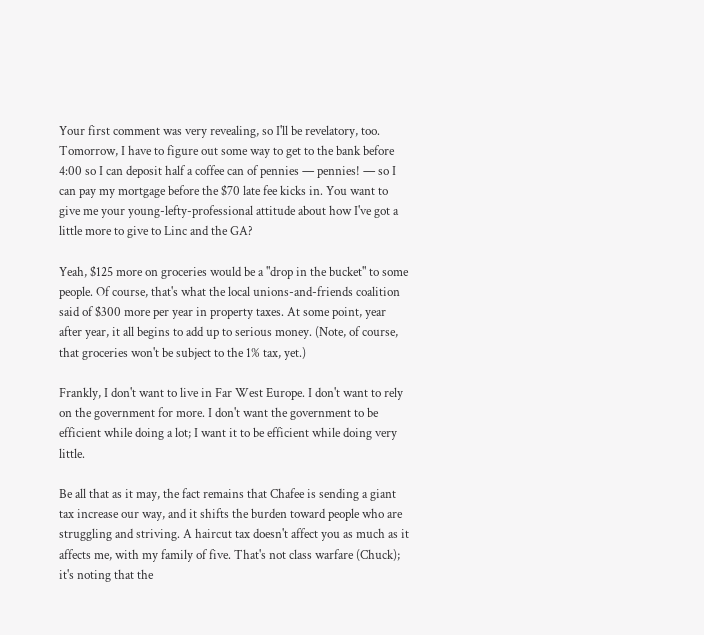Your first comment was very revealing, so I'll be revelatory, too. Tomorrow, I have to figure out some way to get to the bank before 4:00 so I can deposit half a coffee can of pennies — pennies! — so I can pay my mortgage before the $70 late fee kicks in. You want to give me your young-lefty-professional attitude about how I've got a little more to give to Linc and the GA?

Yeah, $125 more on groceries would be a "drop in the bucket" to some people. Of course, that's what the local unions-and-friends coalition said of $300 more per year in property taxes. At some point, year after year, it all begins to add up to serious money. (Note, of course, that groceries won't be subject to the 1% tax, yet.)

Frankly, I don't want to live in Far West Europe. I don't want to rely on the government for more. I don't want the government to be efficient while doing a lot; I want it to be efficient while doing very little.

Be all that as it may, the fact remains that Chafee is sending a giant tax increase our way, and it shifts the burden toward people who are struggling and striving. A haircut tax doesn't affect you as much as it affects me, with my family of five. That's not class warfare (Chuck); it's noting that the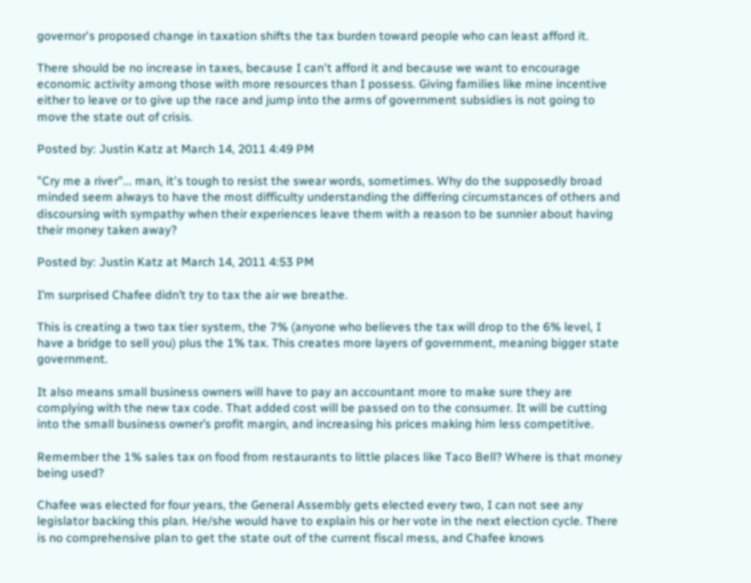governor's proposed change in taxation shifts the tax burden toward people who can least afford it.

There should be no increase in taxes, because I can't afford it and because we want to encourage economic activity among those with more resources than I possess. Giving families like mine incentive either to leave or to give up the race and jump into the arms of government subsidies is not going to move the state out of crisis.

Posted by: Justin Katz at March 14, 2011 4:49 PM

"Cry me a river"... man, it's tough to resist the swear words, sometimes. Why do the supposedly broad minded seem always to have the most difficulty understanding the differing circumstances of others and discoursing with sympathy when their experiences leave them with a reason to be sunnier about having their money taken away?

Posted by: Justin Katz at March 14, 2011 4:53 PM

I’m surprised Chafee didn’t try to tax the air we breathe.

This is creating a two tax tier system, the 7% (anyone who believes the tax will drop to the 6% level, I have a bridge to sell you) plus the 1% tax. This creates more layers of government, meaning bigger state government.

It also means small business owners will have to pay an accountant more to make sure they are complying with the new tax code. That added cost will be passed on to the consumer. It will be cutting into the small business owner’s profit margin, and increasing his prices making him less competitive.

Remember the 1% sales tax on food from restaurants to little places like Taco Bell? Where is that money being used?

Chafee was elected for four years, the General Assembly gets elected every two, I can not see any legislator backing this plan. He/she would have to explain his or her vote in the next election cycle. There is no comprehensive plan to get the state out of the current fiscal mess, and Chafee knows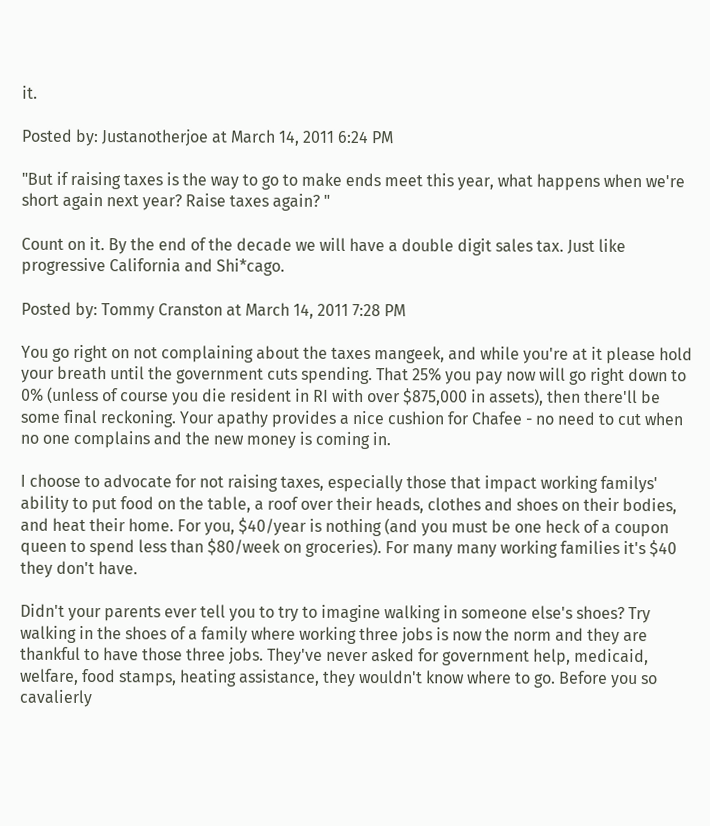it.

Posted by: Justanotherjoe at March 14, 2011 6:24 PM

"But if raising taxes is the way to go to make ends meet this year, what happens when we're short again next year? Raise taxes again? "

Count on it. By the end of the decade we will have a double digit sales tax. Just like progressive California and Shi*cago.

Posted by: Tommy Cranston at March 14, 2011 7:28 PM

You go right on not complaining about the taxes mangeek, and while you're at it please hold your breath until the government cuts spending. That 25% you pay now will go right down to 0% (unless of course you die resident in RI with over $875,000 in assets), then there'll be some final reckoning. Your apathy provides a nice cushion for Chafee - no need to cut when no one complains and the new money is coming in.

I choose to advocate for not raising taxes, especially those that impact working familys' ability to put food on the table, a roof over their heads, clothes and shoes on their bodies, and heat their home. For you, $40/year is nothing (and you must be one heck of a coupon queen to spend less than $80/week on groceries). For many many working families it's $40 they don't have.

Didn't your parents ever tell you to try to imagine walking in someone else's shoes? Try walking in the shoes of a family where working three jobs is now the norm and they are thankful to have those three jobs. They've never asked for government help, medicaid, welfare, food stamps, heating assistance, they wouldn't know where to go. Before you so cavalierly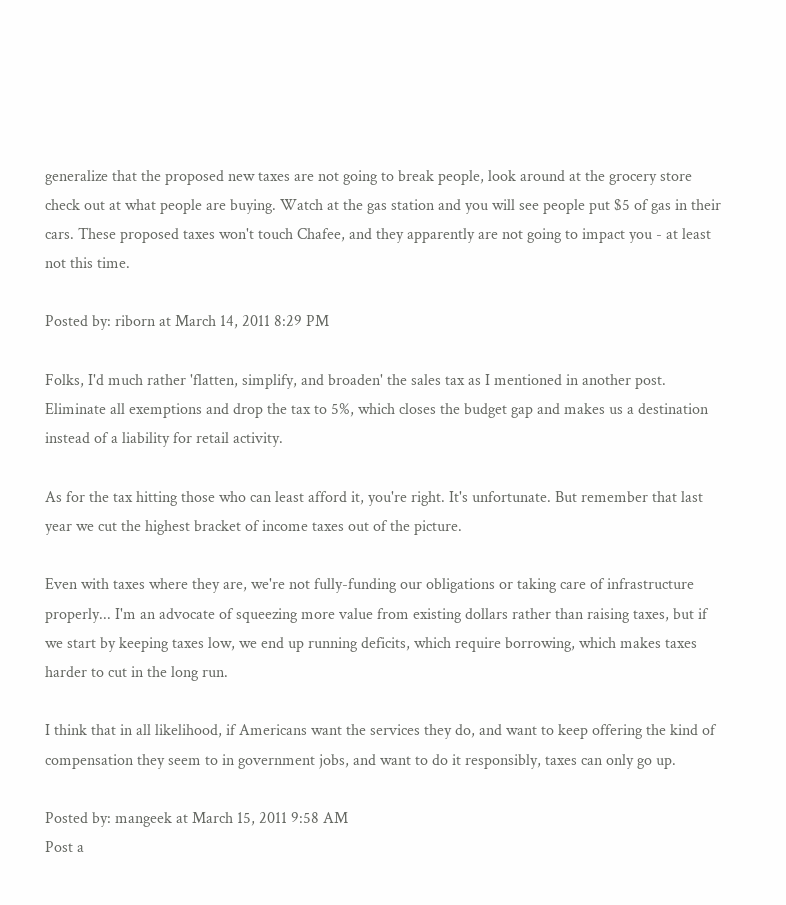generalize that the proposed new taxes are not going to break people, look around at the grocery store check out at what people are buying. Watch at the gas station and you will see people put $5 of gas in their cars. These proposed taxes won't touch Chafee, and they apparently are not going to impact you - at least not this time.

Posted by: riborn at March 14, 2011 8:29 PM

Folks, I'd much rather 'flatten, simplify, and broaden' the sales tax as I mentioned in another post. Eliminate all exemptions and drop the tax to 5%, which closes the budget gap and makes us a destination instead of a liability for retail activity.

As for the tax hitting those who can least afford it, you're right. It's unfortunate. But remember that last year we cut the highest bracket of income taxes out of the picture.

Even with taxes where they are, we're not fully-funding our obligations or taking care of infrastructure properly... I'm an advocate of squeezing more value from existing dollars rather than raising taxes, but if we start by keeping taxes low, we end up running deficits, which require borrowing, which makes taxes harder to cut in the long run.

I think that in all likelihood, if Americans want the services they do, and want to keep offering the kind of compensation they seem to in government jobs, and want to do it responsibly, taxes can only go up.

Posted by: mangeek at March 15, 2011 9:58 AM
Post a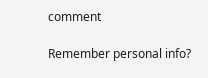comment

Remember personal info?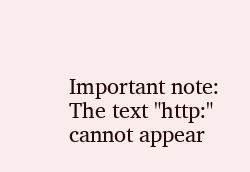Important note: The text "http:" cannot appear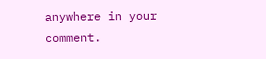anywhere in your comment.